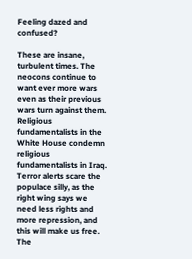Feeling dazed and confused?

These are insane, turbulent times. The neocons continue to want ever more wars even as their previous wars turn against them. Religious fundamentalists in the White House condemn religious fundamentalists in Iraq. Terror alerts scare the populace silly, as the right wing says we need less rights and more repression, and this will make us free. The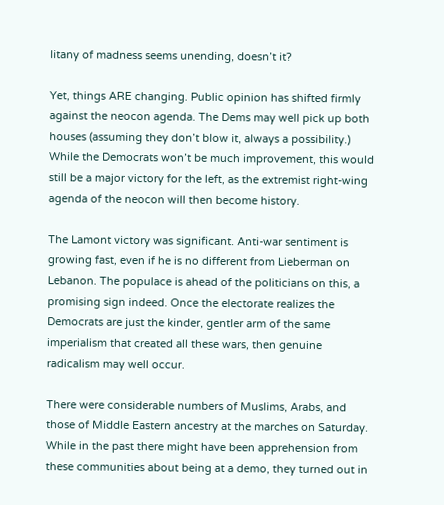litany of madness seems unending, doesn’t it?

Yet, things ARE changing. Public opinion has shifted firmly against the neocon agenda. The Dems may well pick up both houses (assuming they don’t blow it, always a possibility.) While the Democrats won’t be much improvement, this would still be a major victory for the left, as the extremist right-wing agenda of the neocon will then become history.

The Lamont victory was significant. Anti-war sentiment is growing fast, even if he is no different from Lieberman on Lebanon. The populace is ahead of the politicians on this, a promising sign indeed. Once the electorate realizes the Democrats are just the kinder, gentler arm of the same imperialism that created all these wars, then genuine radicalism may well occur.

There were considerable numbers of Muslims, Arabs, and those of Middle Eastern ancestry at the marches on Saturday. While in the past there might have been apprehension from these communities about being at a demo, they turned out in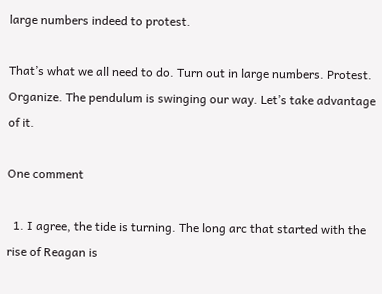large numbers indeed to protest.

That’s what we all need to do. Turn out in large numbers. Protest. Organize. The pendulum is swinging our way. Let’s take advantage of it.

One comment

  1. I agree, the tide is turning. The long arc that started with the rise of Reagan is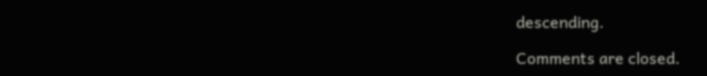descending.

Comments are closed.